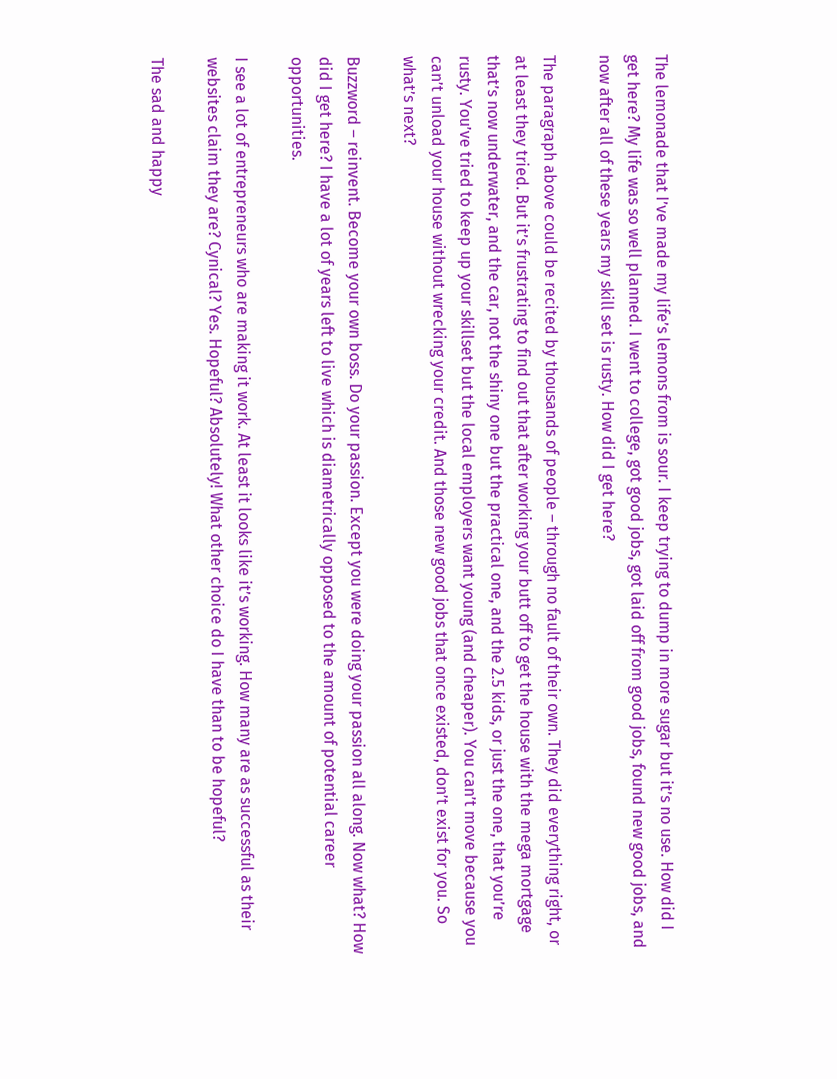The lemonade that I’ve made my life’s lemons from is sour. I keep trying to dump in more sugar but it’s no use. How did I get here? My life was so well planned. I went to college, got good jobs, got laid off from good jobs, found new good jobs, and now after all of these years my skill set is rusty. How did I get here?

The paragraph above could be recited by thousands of people – through no fault of their own. They did everything right, or at least they tried. But it’s frustrating to find out that after working your butt off to get the house with the mega mortgage that’s now underwater, and the car, not the shiny one but the practical one, and the 2.5 kids, or just the one, that you’re rusty. You’ve tried to keep up your skillset but the local employers want young (and cheaper). You can’t move because you can’t unload your house without wrecking your credit. And those new good jobs that once existed, don’t exist for you. So what’s next?

Buzzword – reinvent. Become your own boss. Do your passion. Except you were doing your passion all along. Now what? How did I get here? I have a lot of years left to live which is diametrically opposed to the amount of potential career opportunities.

I see a lot of entrepreneurs who are making it work. At least it looks like it’s working. How many are as successful as their websites claim they are? Cynical? Yes. Hopeful? Absolutely! What other choice do I have than to be hopeful?

The sad and happy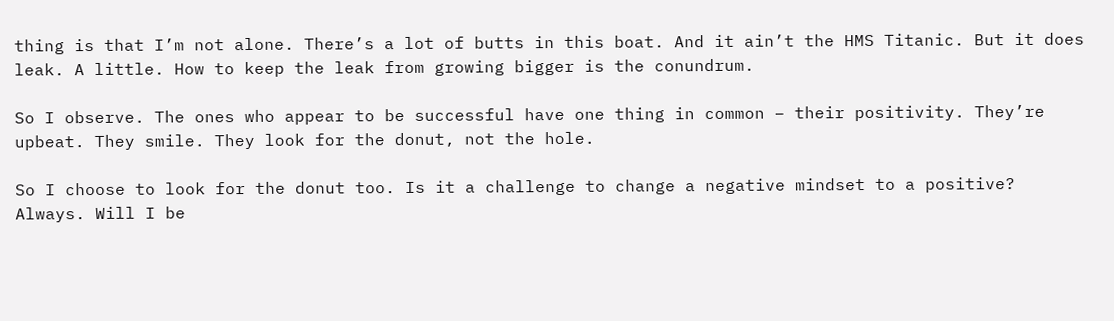thing is that I’m not alone. There’s a lot of butts in this boat. And it ain’t the HMS Titanic. But it does leak. A little. How to keep the leak from growing bigger is the conundrum.

So I observe. The ones who appear to be successful have one thing in common – their positivity. They’re upbeat. They smile. They look for the donut, not the hole.

So I choose to look for the donut too. Is it a challenge to change a negative mindset to a positive? Always. Will I be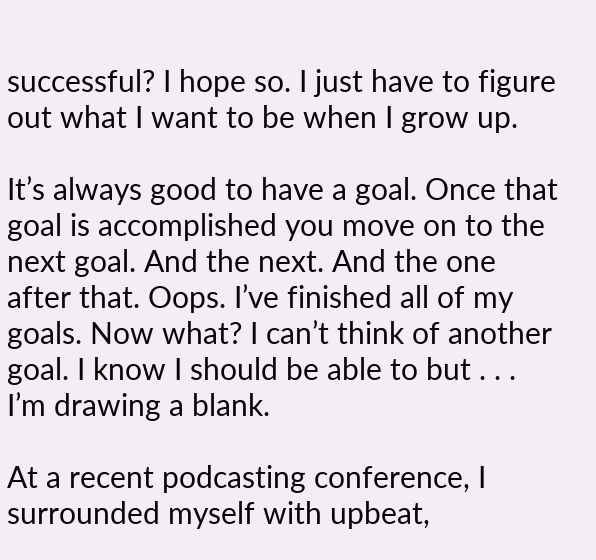successful? I hope so. I just have to figure out what I want to be when I grow up.

It’s always good to have a goal. Once that goal is accomplished you move on to the next goal. And the next. And the one after that. Oops. I’ve finished all of my goals. Now what? I can’t think of another goal. I know I should be able to but . . . I’m drawing a blank.

At a recent podcasting conference, I surrounded myself with upbeat,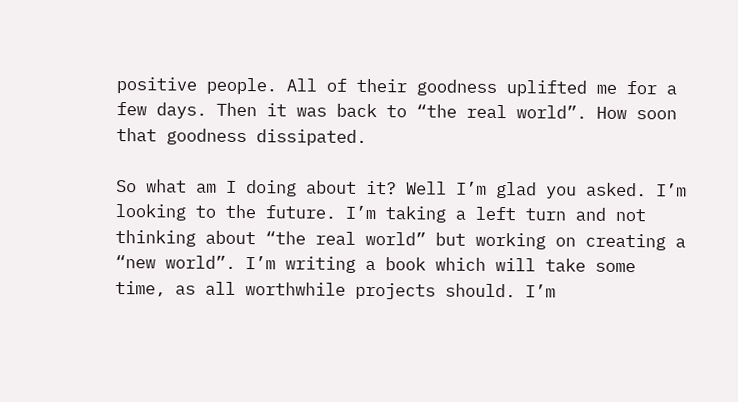positive people. All of their goodness uplifted me for a few days. Then it was back to “the real world”. How soon that goodness dissipated.

So what am I doing about it? Well I’m glad you asked. I’m looking to the future. I’m taking a left turn and not thinking about “the real world” but working on creating a “new world”. I’m writing a book which will take some time, as all worthwhile projects should. I’m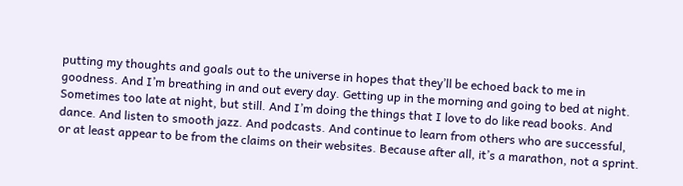putting my thoughts and goals out to the universe in hopes that they’ll be echoed back to me in goodness. And I’m breathing in and out every day. Getting up in the morning and going to bed at night. Sometimes too late at night, but still. And I’m doing the things that I love to do like read books. And dance. And listen to smooth jazz. And podcasts. And continue to learn from others who are successful, or at least appear to be from the claims on their websites. Because after all, it’s a marathon, not a sprint.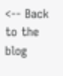<-- Back to the blog